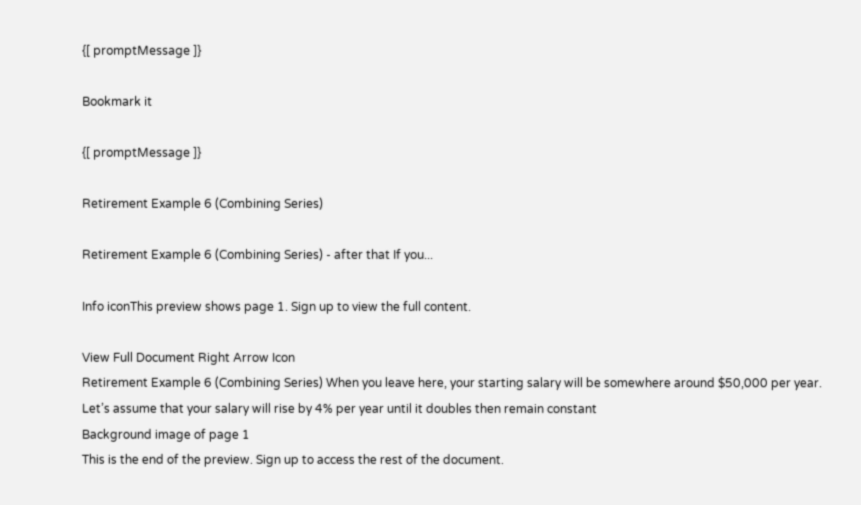{[ promptMessage ]}

Bookmark it

{[ promptMessage ]}

Retirement Example 6 (Combining Series)

Retirement Example 6 (Combining Series) - after that If you...

Info iconThis preview shows page 1. Sign up to view the full content.

View Full Document Right Arrow Icon
Retirement Example 6 (Combining Series) When you leave here, your starting salary will be somewhere around $50,000 per year. Let’s assume that your salary will rise by 4% per year until it doubles then remain constant
Background image of page 1
This is the end of the preview. Sign up to access the rest of the document.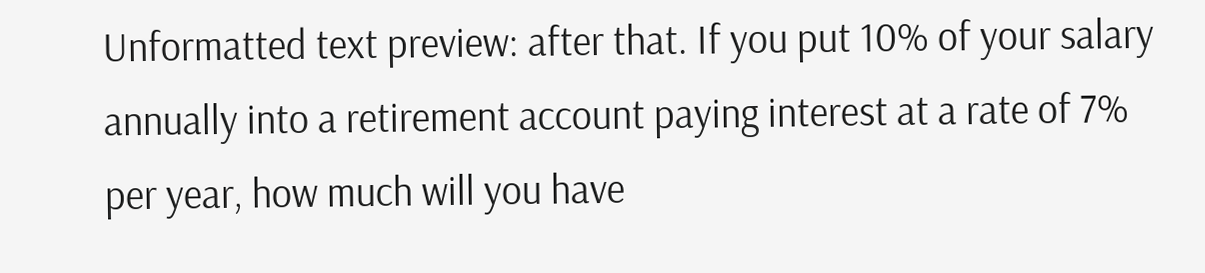Unformatted text preview: after that. If you put 10% of your salary annually into a retirement account paying interest at a rate of 7% per year, how much will you have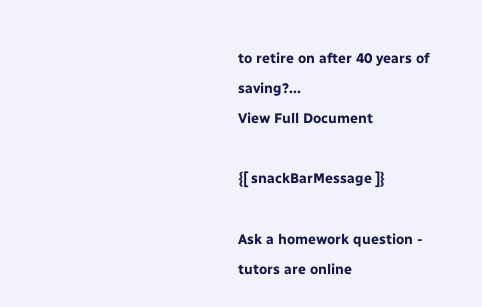to retire on after 40 years of saving?...
View Full Document

{[ snackBarMessage ]}

Ask a homework question - tutors are online